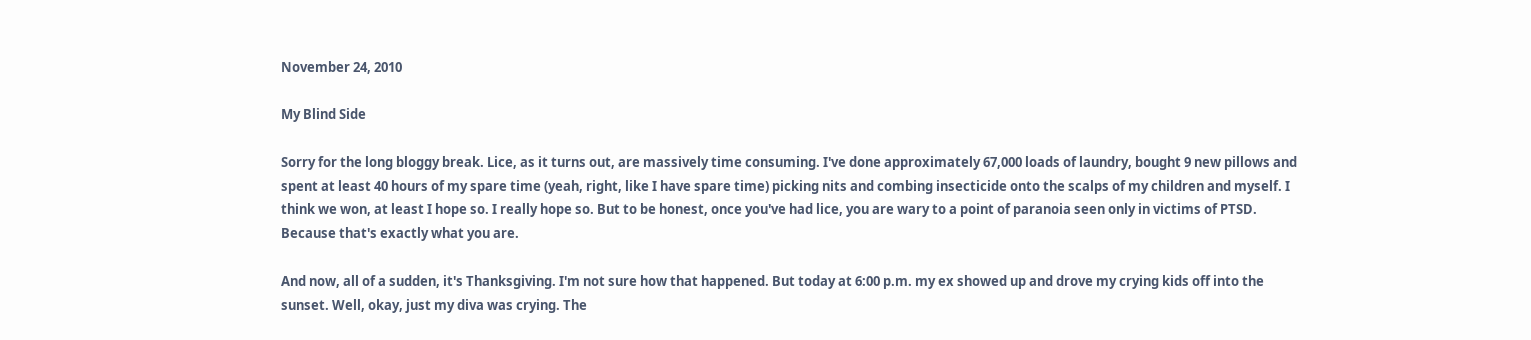November 24, 2010

My Blind Side

Sorry for the long bloggy break. Lice, as it turns out, are massively time consuming. I've done approximately 67,000 loads of laundry, bought 9 new pillows and spent at least 40 hours of my spare time (yeah, right, like I have spare time) picking nits and combing insecticide onto the scalps of my children and myself. I think we won, at least I hope so. I really hope so. But to be honest, once you've had lice, you are wary to a point of paranoia seen only in victims of PTSD. Because that's exactly what you are.

And now, all of a sudden, it's Thanksgiving. I'm not sure how that happened. But today at 6:00 p.m. my ex showed up and drove my crying kids off into the sunset. Well, okay, just my diva was crying. The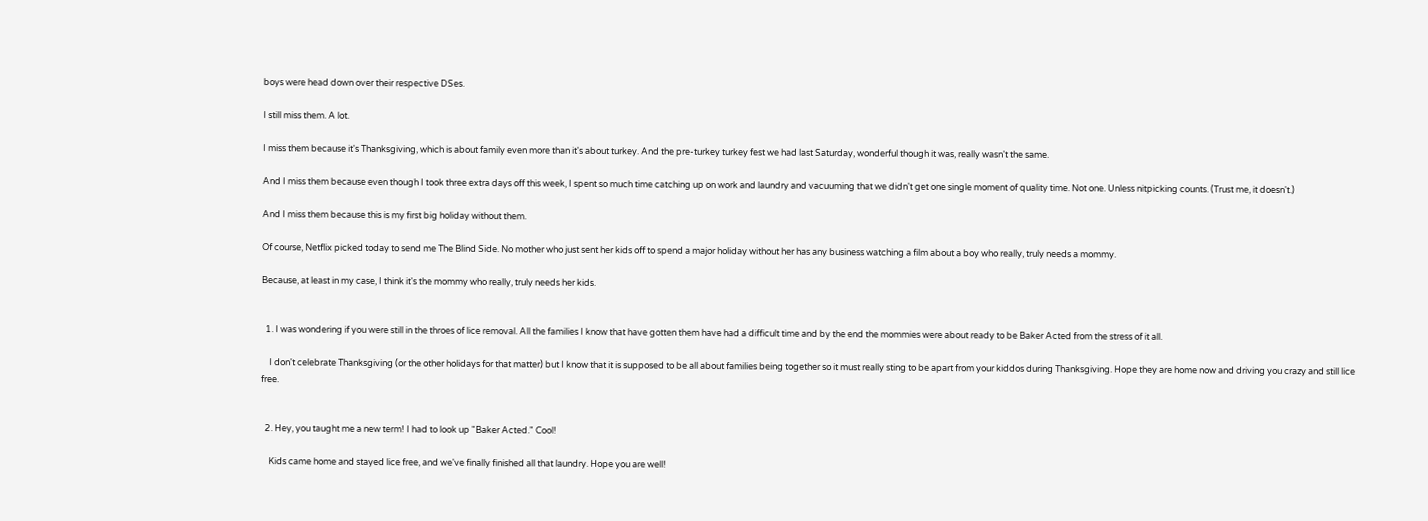boys were head down over their respective DSes.

I still miss them. A lot.

I miss them because it's Thanksgiving, which is about family even more than it's about turkey. And the pre-turkey turkey fest we had last Saturday, wonderful though it was, really wasn't the same.

And I miss them because even though I took three extra days off this week, I spent so much time catching up on work and laundry and vacuuming that we didn't get one single moment of quality time. Not one. Unless nitpicking counts. (Trust me, it doesn't.)

And I miss them because this is my first big holiday without them.

Of course, Netflix picked today to send me The Blind Side. No mother who just sent her kids off to spend a major holiday without her has any business watching a film about a boy who really, truly needs a mommy.

Because, at least in my case, I think it's the mommy who really, truly needs her kids.


  1. I was wondering if you were still in the throes of lice removal. All the families I know that have gotten them have had a difficult time and by the end the mommies were about ready to be Baker Acted from the stress of it all.

    I don't celebrate Thanksgiving (or the other holidays for that matter) but I know that it is supposed to be all about families being together so it must really sting to be apart from your kiddos during Thanksgiving. Hope they are home now and driving you crazy and still lice free.


  2. Hey, you taught me a new term! I had to look up "Baker Acted." Cool!

    Kids came home and stayed lice free, and we've finally finished all that laundry. Hope you are well!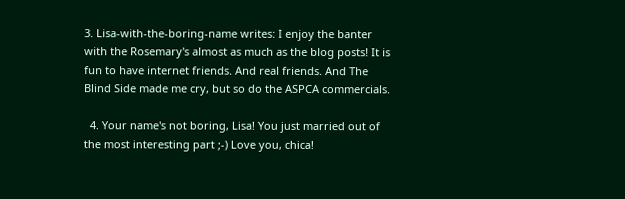3. Lisa-with-the-boring-name writes: I enjoy the banter with the Rosemary's almost as much as the blog posts! It is fun to have internet friends. And real friends. And The Blind Side made me cry, but so do the ASPCA commercials.

  4. Your name's not boring, Lisa! You just married out of the most interesting part ;-) Love you, chica!